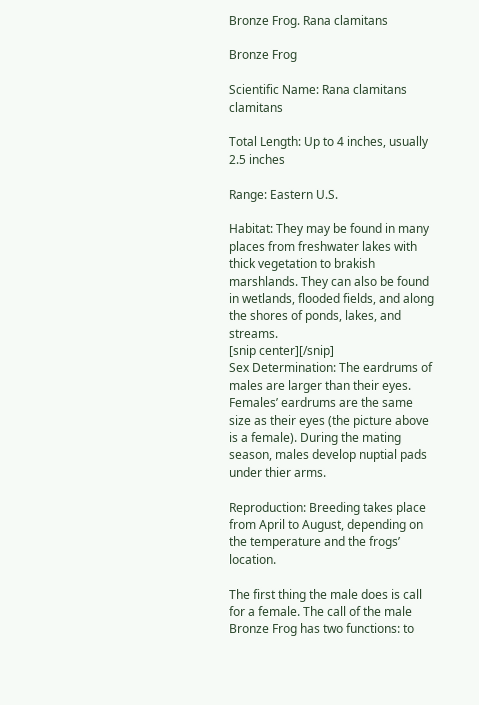Bronze Frog. Rana clamitans

Bronze Frog

Scientific Name: Rana clamitans clamitans

Total Length: Up to 4 inches, usually 2.5 inches

Range: Eastern U.S.

Habitat: They may be found in many places from freshwater lakes with thick vegetation to brakish marshlands. They can also be found in wetlands, flooded fields, and along the shores of ponds, lakes, and streams.
[snip center][/snip]
Sex Determination: The eardrums of males are larger than their eyes. Females’ eardrums are the same size as their eyes (the picture above is a female). During the mating season, males develop nuptial pads under thier arms.

Reproduction: Breeding takes place from April to August, depending on the temperature and the frogs’ location.

The first thing the male does is call for a female. The call of the male Bronze Frog has two functions: to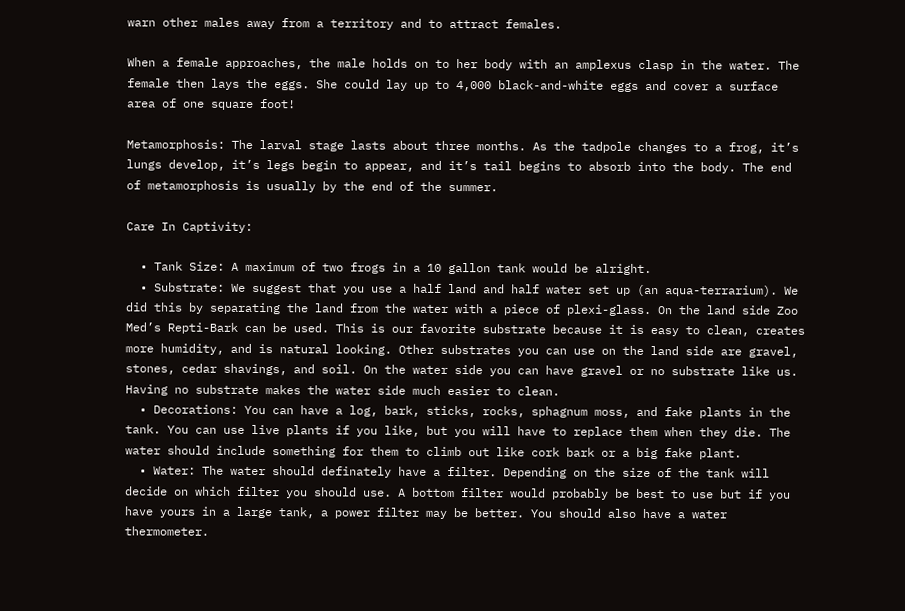warn other males away from a territory and to attract females.

When a female approaches, the male holds on to her body with an amplexus clasp in the water. The female then lays the eggs. She could lay up to 4,000 black-and-white eggs and cover a surface area of one square foot!

Metamorphosis: The larval stage lasts about three months. As the tadpole changes to a frog, it’s lungs develop, it’s legs begin to appear, and it’s tail begins to absorb into the body. The end of metamorphosis is usually by the end of the summer.

Care In Captivity:

  • Tank Size: A maximum of two frogs in a 10 gallon tank would be alright.
  • Substrate: We suggest that you use a half land and half water set up (an aqua-terrarium). We did this by separating the land from the water with a piece of plexi-glass. On the land side Zoo Med’s Repti-Bark can be used. This is our favorite substrate because it is easy to clean, creates more humidity, and is natural looking. Other substrates you can use on the land side are gravel, stones, cedar shavings, and soil. On the water side you can have gravel or no substrate like us. Having no substrate makes the water side much easier to clean.
  • Decorations: You can have a log, bark, sticks, rocks, sphagnum moss, and fake plants in the tank. You can use live plants if you like, but you will have to replace them when they die. The water should include something for them to climb out like cork bark or a big fake plant.
  • Water: The water should definately have a filter. Depending on the size of the tank will decide on which filter you should use. A bottom filter would probably be best to use but if you have yours in a large tank, a power filter may be better. You should also have a water thermometer.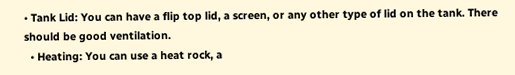• Tank Lid: You can have a flip top lid, a screen, or any other type of lid on the tank. There should be good ventilation.
  • Heating: You can use a heat rock, a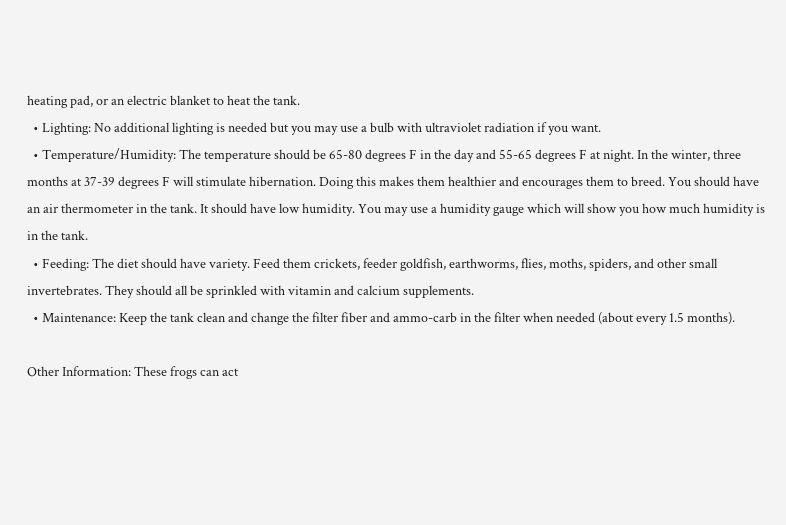heating pad, or an electric blanket to heat the tank.
  • Lighting: No additional lighting is needed but you may use a bulb with ultraviolet radiation if you want.
  • Temperature/Humidity: The temperature should be 65-80 degrees F in the day and 55-65 degrees F at night. In the winter, three months at 37-39 degrees F will stimulate hibernation. Doing this makes them healthier and encourages them to breed. You should have an air thermometer in the tank. It should have low humidity. You may use a humidity gauge which will show you how much humidity is in the tank.
  • Feeding: The diet should have variety. Feed them crickets, feeder goldfish, earthworms, flies, moths, spiders, and other small invertebrates. They should all be sprinkled with vitamin and calcium supplements.
  • Maintenance: Keep the tank clean and change the filter fiber and ammo-carb in the filter when needed (about every 1.5 months).

Other Information: These frogs can act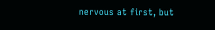nervous at first, but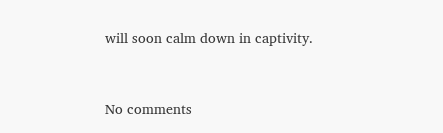will soon calm down in captivity.


No comments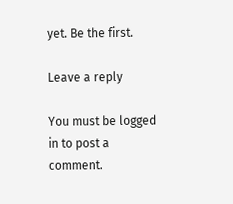yet. Be the first.

Leave a reply

You must be logged in to post a comment.